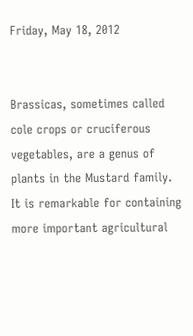Friday, May 18, 2012


Brassicas, sometimes called cole crops or cruciferous vegetables, are a genus of plants in the Mustard family.  It is remarkable for containing more important agricultural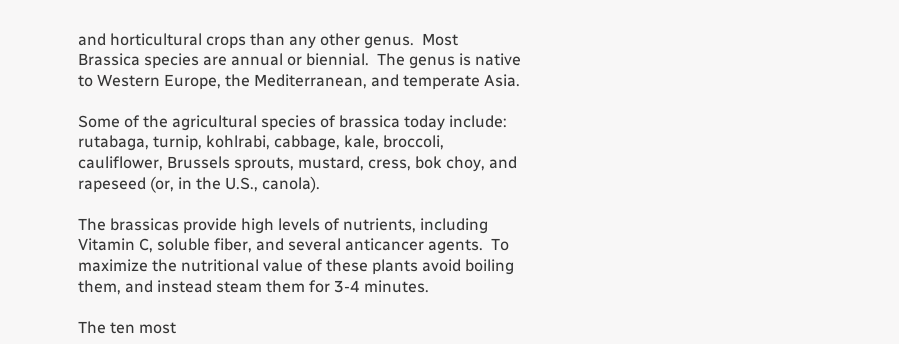and horticultural crops than any other genus.  Most Brassica species are annual or biennial.  The genus is native to Western Europe, the Mediterranean, and temperate Asia.

Some of the agricultural species of brassica today include: rutabaga, turnip, kohlrabi, cabbage, kale, broccoli, cauliflower, Brussels sprouts, mustard, cress, bok choy, and rapeseed (or, in the U.S., canola).

The brassicas provide high levels of nutrients, including Vitamin C, soluble fiber, and several anticancer agents.  To maximize the nutritional value of these plants avoid boiling them, and instead steam them for 3-4 minutes.

The ten most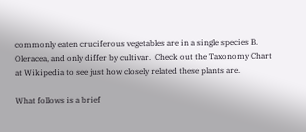commonly eaten cruciferous vegetables are in a single species B. Oleracea, and only differ by cultivar.  Check out the Taxonomy Chart at Wikipedia to see just how closely related these plants are.

What follows is a brief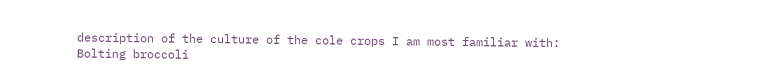description of the culture of the cole crops I am most familiar with:
Bolting broccoli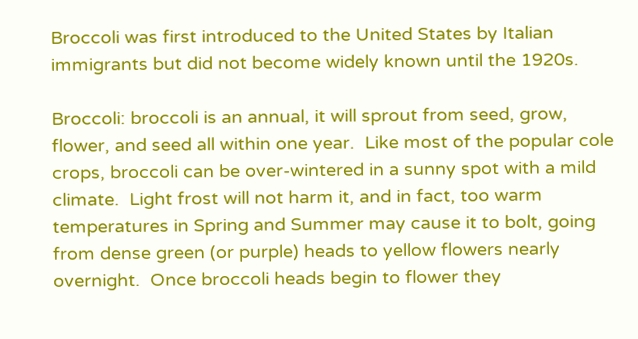Broccoli was first introduced to the United States by Italian immigrants but did not become widely known until the 1920s.

Broccoli: broccoli is an annual, it will sprout from seed, grow, flower, and seed all within one year.  Like most of the popular cole crops, broccoli can be over-wintered in a sunny spot with a mild climate.  Light frost will not harm it, and in fact, too warm temperatures in Spring and Summer may cause it to bolt, going from dense green (or purple) heads to yellow flowers nearly overnight.  Once broccoli heads begin to flower they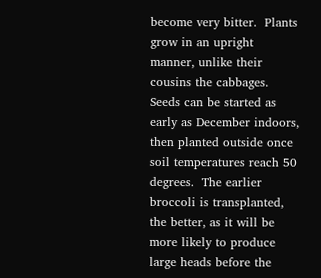become very bitter.  Plants grow in an upright manner, unlike their cousins the cabbages.  Seeds can be started as early as December indoors, then planted outside once soil temperatures reach 50 degrees.  The earlier broccoli is transplanted, the better, as it will be more likely to produce large heads before the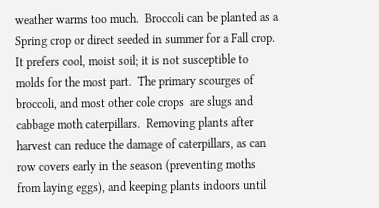weather warms too much.  Broccoli can be planted as a Spring crop or direct seeded in summer for a Fall crop.  It prefers cool, moist soil; it is not susceptible to molds for the most part.  The primary scourges of broccoli, and most other cole crops  are slugs and cabbage moth caterpillars.  Removing plants after harvest can reduce the damage of caterpillars, as can row covers early in the season (preventing moths from laying eggs), and keeping plants indoors until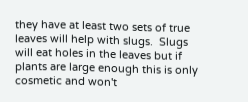they have at least two sets of true leaves will help with slugs.  Slugs
will eat holes in the leaves but if plants are large enough this is only cosmetic and won't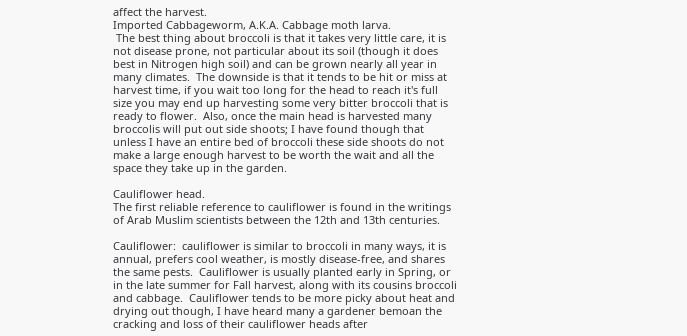affect the harvest.
Imported Cabbageworm, A.K.A. Cabbage moth larva.
 The best thing about broccoli is that it takes very little care, it is not disease prone, not particular about its soil (though it does best in Nitrogen high soil) and can be grown nearly all year in many climates.  The downside is that it tends to be hit or miss at harvest time, if you wait too long for the head to reach it's full size you may end up harvesting some very bitter broccoli that is ready to flower.  Also, once the main head is harvested many broccolis will put out side shoots; I have found though that unless I have an entire bed of broccoli these side shoots do not make a large enough harvest to be worth the wait and all the space they take up in the garden.

Cauliflower head.
The first reliable reference to cauliflower is found in the writings of Arab Muslim scientists between the 12th and 13th centuries.

Cauliflower:  cauliflower is similar to broccoli in many ways, it is annual, prefers cool weather, is mostly disease-free, and shares the same pests.  Cauliflower is usually planted early in Spring, or in the late summer for Fall harvest, along with its cousins broccoli and cabbage.  Cauliflower tends to be more picky about heat and drying out though, I have heard many a gardener bemoan the cracking and loss of their cauliflower heads after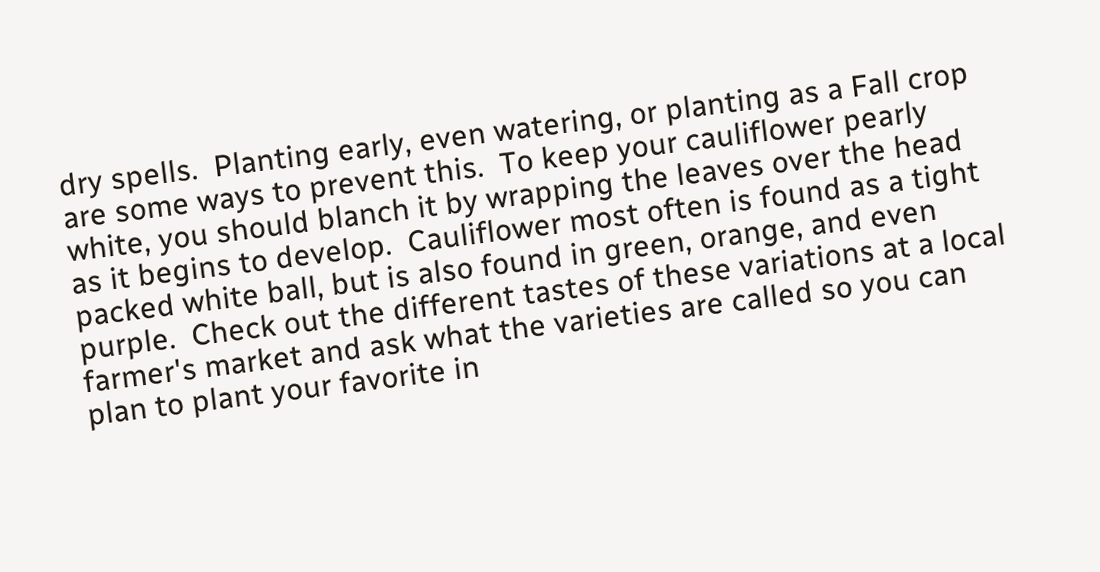dry spells.  Planting early, even watering, or planting as a Fall crop are some ways to prevent this.  To keep your cauliflower pearly white, you should blanch it by wrapping the leaves over the head as it begins to develop.  Cauliflower most often is found as a tight packed white ball, but is also found in green, orange, and even purple.  Check out the different tastes of these variations at a local farmer's market and ask what the varieties are called so you can plan to plant your favorite in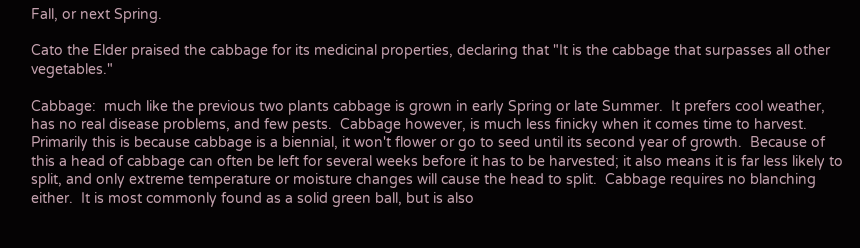Fall, or next Spring.

Cato the Elder praised the cabbage for its medicinal properties, declaring that "It is the cabbage that surpasses all other vegetables."

Cabbage:  much like the previous two plants cabbage is grown in early Spring or late Summer.  It prefers cool weather, has no real disease problems, and few pests.  Cabbage however, is much less finicky when it comes time to harvest.  Primarily this is because cabbage is a biennial, it won't flower or go to seed until its second year of growth.  Because of this a head of cabbage can often be left for several weeks before it has to be harvested; it also means it is far less likely to split, and only extreme temperature or moisture changes will cause the head to split.  Cabbage requires no blanching either.  It is most commonly found as a solid green ball, but is also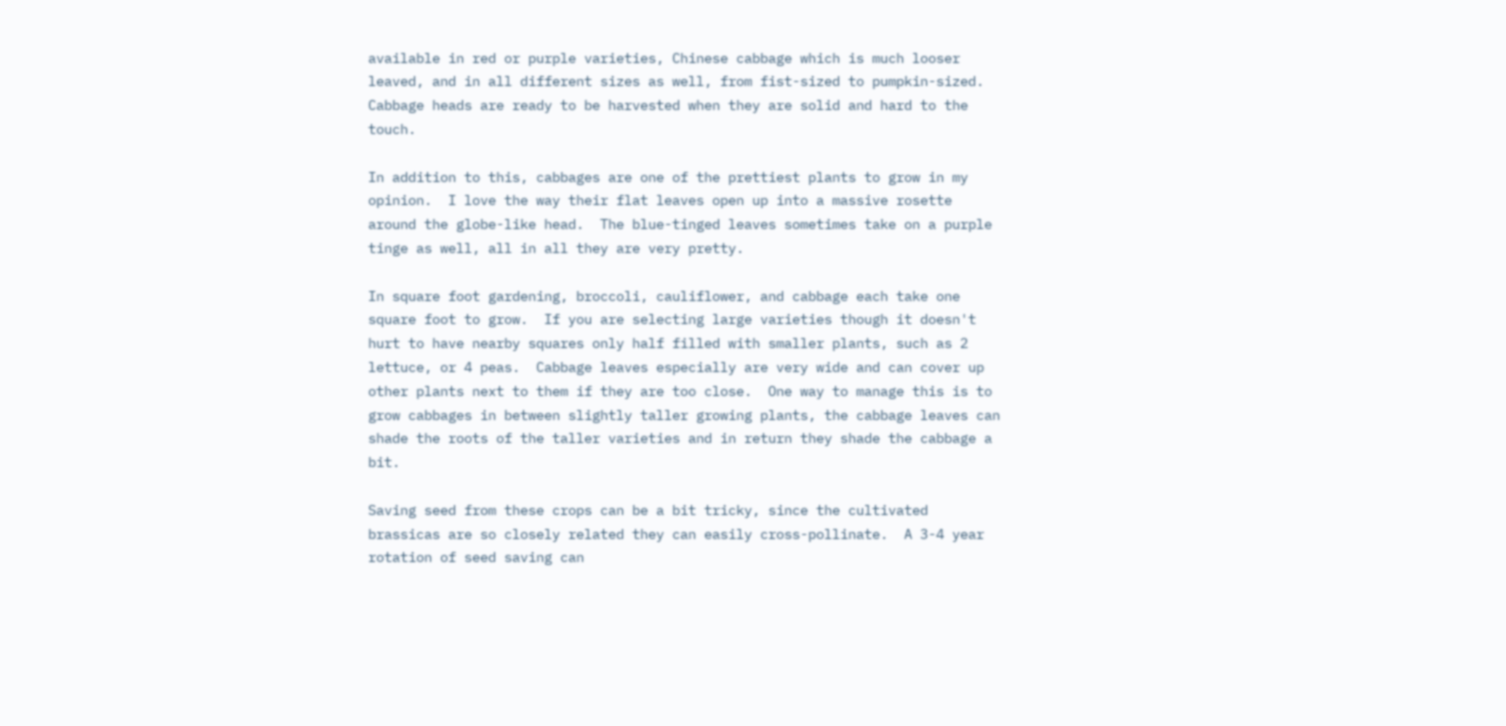available in red or purple varieties, Chinese cabbage which is much looser leaved, and in all different sizes as well, from fist-sized to pumpkin-sized.  Cabbage heads are ready to be harvested when they are solid and hard to the touch.

In addition to this, cabbages are one of the prettiest plants to grow in my opinion.  I love the way their flat leaves open up into a massive rosette around the globe-like head.  The blue-tinged leaves sometimes take on a purple tinge as well, all in all they are very pretty.

In square foot gardening, broccoli, cauliflower, and cabbage each take one square foot to grow.  If you are selecting large varieties though it doesn't hurt to have nearby squares only half filled with smaller plants, such as 2 lettuce, or 4 peas.  Cabbage leaves especially are very wide and can cover up other plants next to them if they are too close.  One way to manage this is to grow cabbages in between slightly taller growing plants, the cabbage leaves can shade the roots of the taller varieties and in return they shade the cabbage a bit.

Saving seed from these crops can be a bit tricky, since the cultivated brassicas are so closely related they can easily cross-pollinate.  A 3-4 year rotation of seed saving can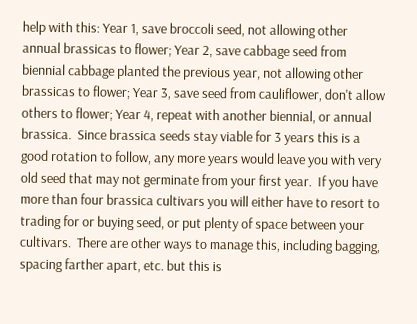help with this: Year 1, save broccoli seed, not allowing other annual brassicas to flower; Year 2, save cabbage seed from biennial cabbage planted the previous year, not allowing other brassicas to flower; Year 3, save seed from cauliflower, don't allow others to flower; Year 4, repeat with another biennial, or annual brassica.  Since brassica seeds stay viable for 3 years this is a good rotation to follow, any more years would leave you with very old seed that may not germinate from your first year.  If you have more than four brassica cultivars you will either have to resort to trading for or buying seed, or put plenty of space between your cultivars.  There are other ways to manage this, including bagging, spacing farther apart, etc. but this is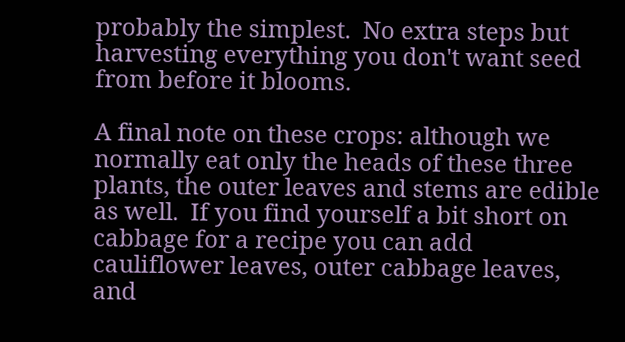probably the simplest.  No extra steps but harvesting everything you don't want seed from before it blooms.

A final note on these crops: although we normally eat only the heads of these three plants, the outer leaves and stems are edible as well.  If you find yourself a bit short on cabbage for a recipe you can add cauliflower leaves, outer cabbage leaves, and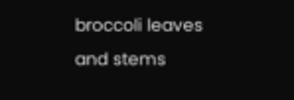broccoli leaves and stems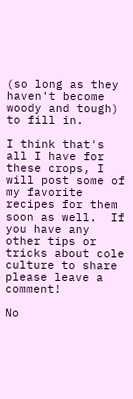(so long as they haven't become woody and tough) to fill in.

I think that's all I have for these crops, I will post some of my favorite recipes for them soon as well.  If you have any other tips or tricks about cole culture to share please leave a comment!

No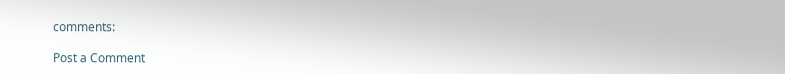comments:

Post a Comment